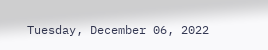Tuesday, December 06, 2022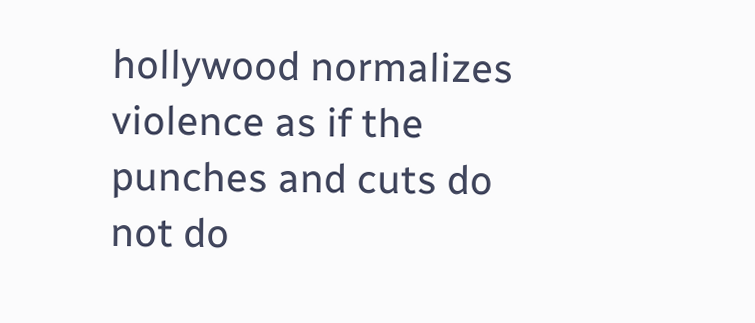hollywood normalizes violence as if the punches and cuts do not do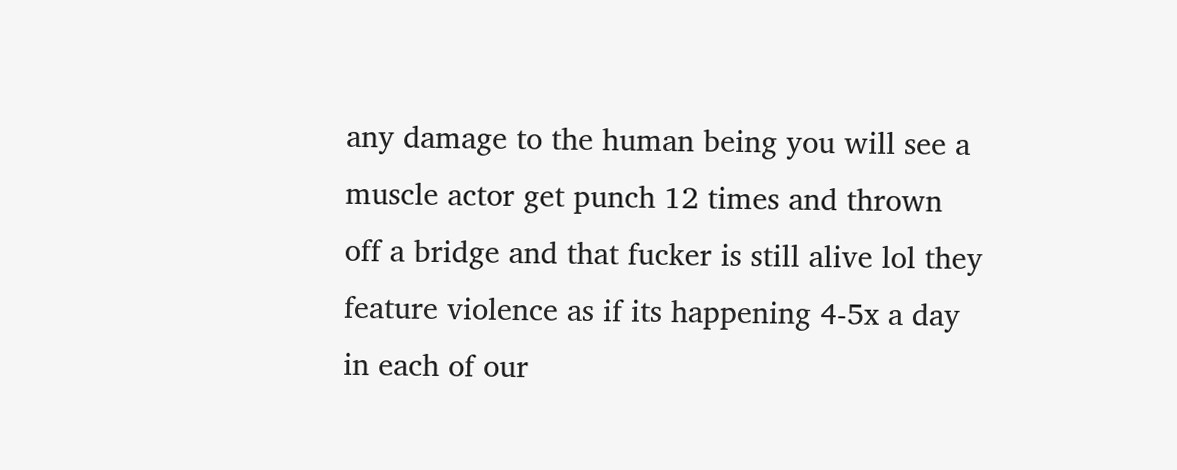any damage to the human being you will see a muscle actor get punch 12 times and thrown off a bridge and that fucker is still alive lol they feature violence as if its happening 4-5x a day in each of our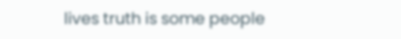lives truth is some people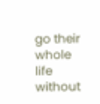go their whole life without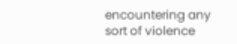encountering any sort of violence